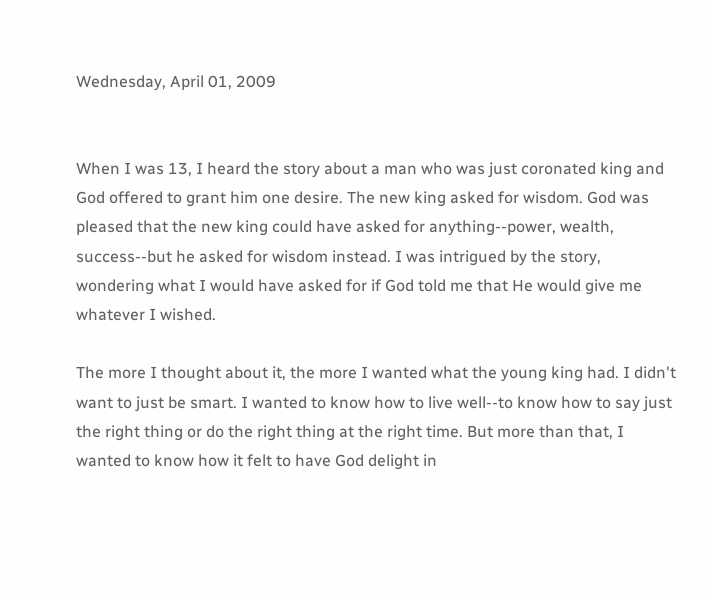Wednesday, April 01, 2009


When I was 13, I heard the story about a man who was just coronated king and God offered to grant him one desire. The new king asked for wisdom. God was pleased that the new king could have asked for anything--power, wealth, success--but he asked for wisdom instead. I was intrigued by the story, wondering what I would have asked for if God told me that He would give me whatever I wished.

The more I thought about it, the more I wanted what the young king had. I didn't want to just be smart. I wanted to know how to live well--to know how to say just the right thing or do the right thing at the right time. But more than that, I wanted to know how it felt to have God delight in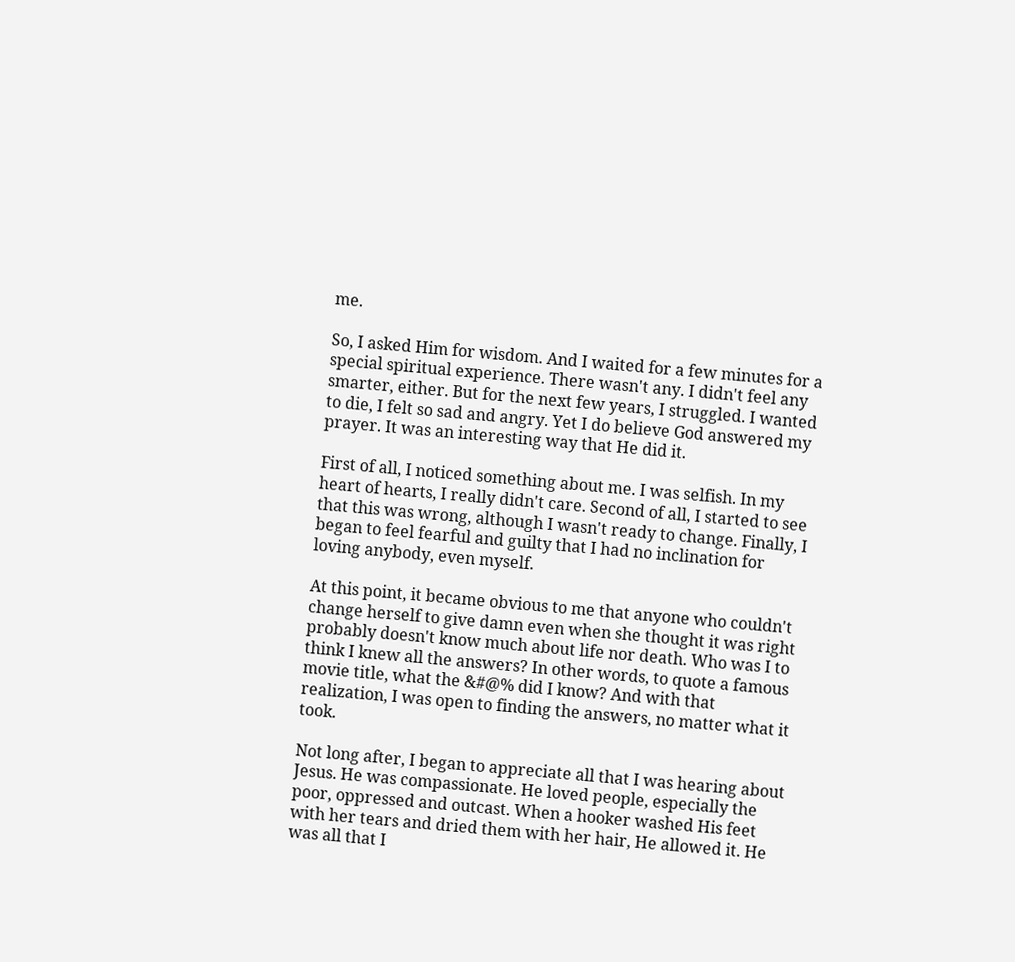me.

So, I asked Him for wisdom. And I waited for a few minutes for a special spiritual experience. There wasn't any. I didn't feel any smarter, either. But for the next few years, I struggled. I wanted to die, I felt so sad and angry. Yet I do believe God answered my prayer. It was an interesting way that He did it.

First of all, I noticed something about me. I was selfish. In my heart of hearts, I really didn't care. Second of all, I started to see that this was wrong, although I wasn't ready to change. Finally, I began to feel fearful and guilty that I had no inclination for loving anybody, even myself.

At this point, it became obvious to me that anyone who couldn't change herself to give damn even when she thought it was right probably doesn't know much about life nor death. Who was I to think I knew all the answers? In other words, to quote a famous movie title, what the &#@% did I know? And with that realization, I was open to finding the answers, no matter what it took.

Not long after, I began to appreciate all that I was hearing about Jesus. He was compassionate. He loved people, especially the poor, oppressed and outcast. When a hooker washed His feet with her tears and dried them with her hair, He allowed it. He was all that I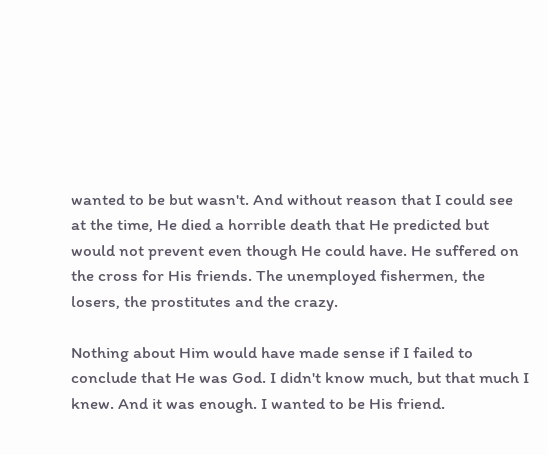wanted to be but wasn't. And without reason that I could see at the time, He died a horrible death that He predicted but would not prevent even though He could have. He suffered on the cross for His friends. The unemployed fishermen, the losers, the prostitutes and the crazy.

Nothing about Him would have made sense if I failed to conclude that He was God. I didn't know much, but that much I knew. And it was enough. I wanted to be His friend.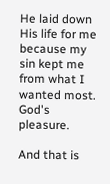He laid down His life for me because my sin kept me from what I wanted most. God's pleasure.

And that is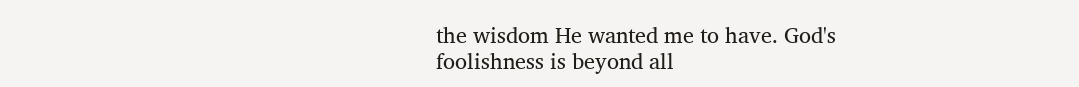the wisdom He wanted me to have. God's foolishness is beyond all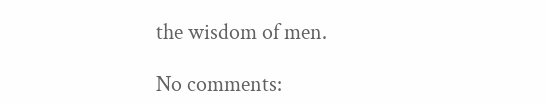the wisdom of men.

No comments: